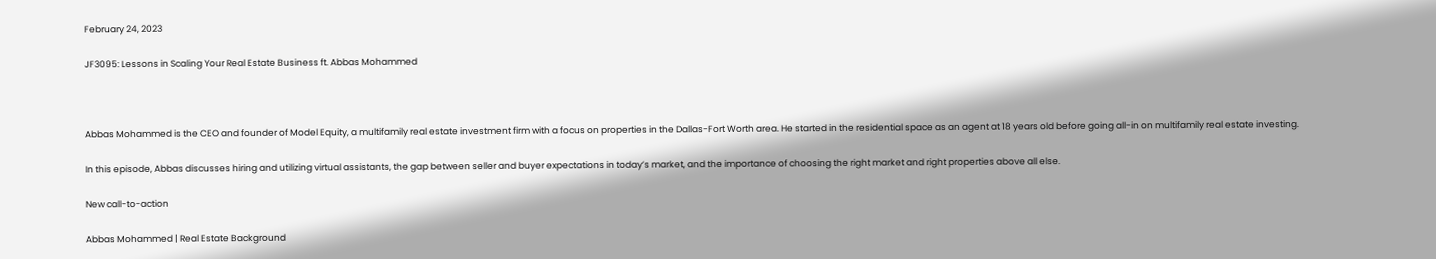February 24, 2023

JF3095: Lessons in Scaling Your Real Estate Business ft. Abbas Mohammed



Abbas Mohammed is the CEO and founder of Model Equity, a multifamily real estate investment firm with a focus on properties in the Dallas-Fort Worth area. He started in the residential space as an agent at 18 years old before going all-in on multifamily real estate investing.

In this episode, Abbas discusses hiring and utilizing virtual assistants, the gap between seller and buyer expectations in today’s market, and the importance of choosing the right market and right properties above all else.

New call-to-action

Abbas Mohammed | Real Estate Background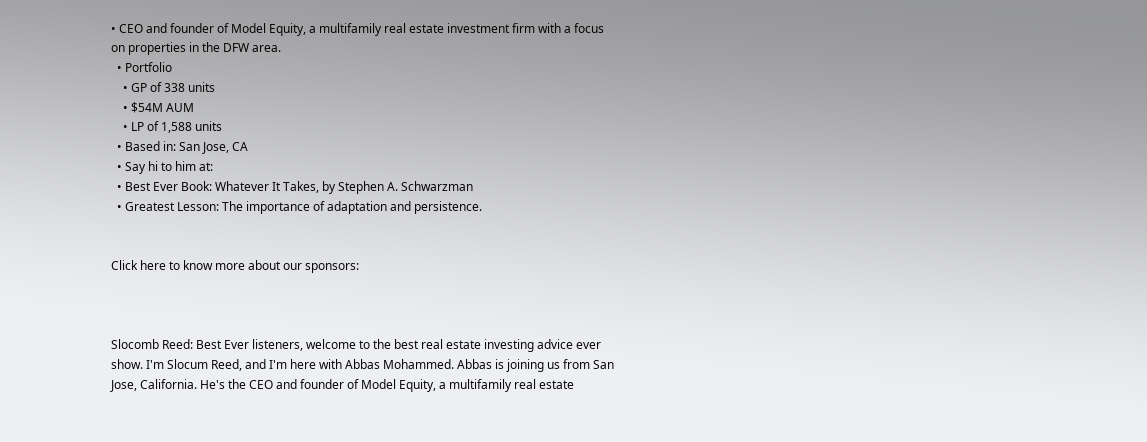• CEO and founder of Model Equity, a multifamily real estate investment firm with a focus on properties in the DFW area.
  • Portfolio
    • GP of 338 units
    • $54M AUM
    • LP of 1,588 units
  • Based in: San Jose, CA
  • Say hi to him at:
  • Best Ever Book: Whatever It Takes, by Stephen A. Schwarzman
  • Greatest Lesson: The importance of adaptation and persistence.


Click here to know more about our sponsors:



Slocomb Reed: Best Ever listeners, welcome to the best real estate investing advice ever show. I'm Slocum Reed, and I'm here with Abbas Mohammed. Abbas is joining us from San Jose, California. He's the CEO and founder of Model Equity, a multifamily real estate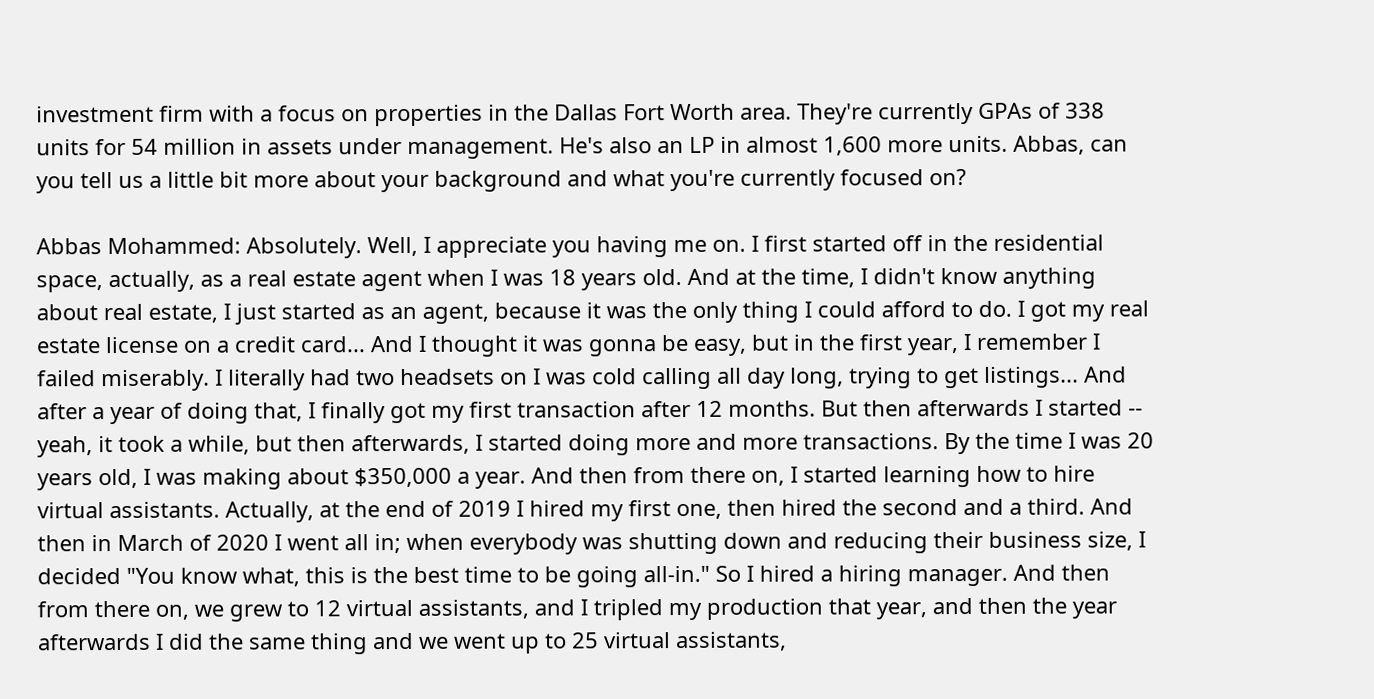investment firm with a focus on properties in the Dallas Fort Worth area. They're currently GPAs of 338 units for 54 million in assets under management. He's also an LP in almost 1,600 more units. Abbas, can you tell us a little bit more about your background and what you're currently focused on?

Abbas Mohammed: Absolutely. Well, I appreciate you having me on. I first started off in the residential space, actually, as a real estate agent when I was 18 years old. And at the time, I didn't know anything about real estate, I just started as an agent, because it was the only thing I could afford to do. I got my real estate license on a credit card... And I thought it was gonna be easy, but in the first year, I remember I failed miserably. I literally had two headsets on I was cold calling all day long, trying to get listings... And after a year of doing that, I finally got my first transaction after 12 months. But then afterwards I started -- yeah, it took a while, but then afterwards, I started doing more and more transactions. By the time I was 20 years old, I was making about $350,000 a year. And then from there on, I started learning how to hire virtual assistants. Actually, at the end of 2019 I hired my first one, then hired the second and a third. And then in March of 2020 I went all in; when everybody was shutting down and reducing their business size, I decided "You know what, this is the best time to be going all-in." So I hired a hiring manager. And then from there on, we grew to 12 virtual assistants, and I tripled my production that year, and then the year afterwards I did the same thing and we went up to 25 virtual assistants,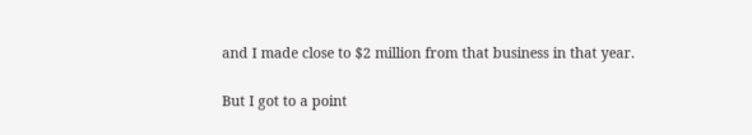and I made close to $2 million from that business in that year.

But I got to a point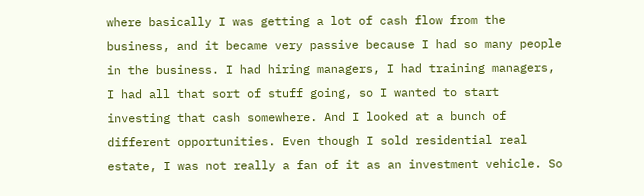where basically I was getting a lot of cash flow from the business, and it became very passive because I had so many people in the business. I had hiring managers, I had training managers, I had all that sort of stuff going, so I wanted to start investing that cash somewhere. And I looked at a bunch of different opportunities. Even though I sold residential real estate, I was not really a fan of it as an investment vehicle. So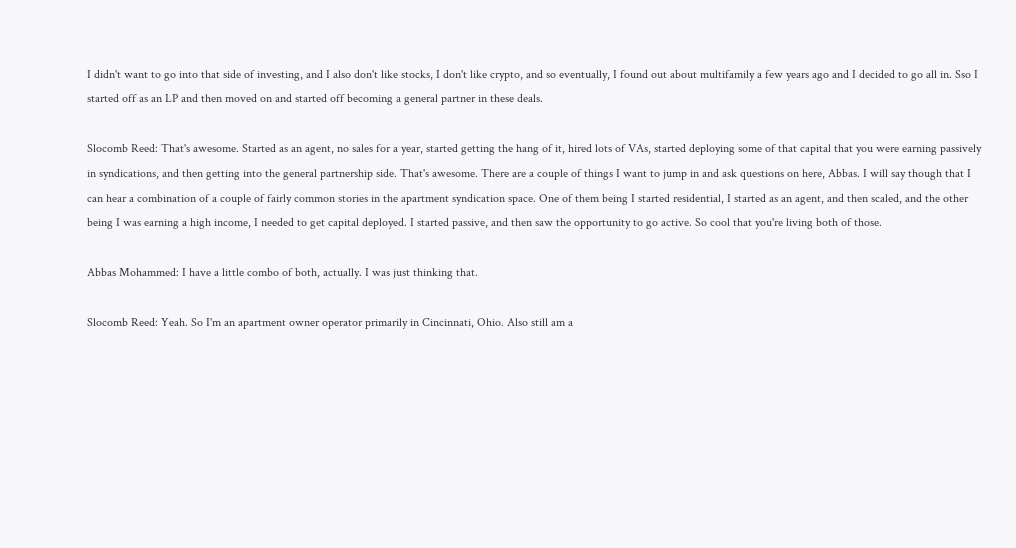I didn't want to go into that side of investing, and I also don't like stocks, I don't like crypto, and so eventually, I found out about multifamily a few years ago and I decided to go all in. Sso I started off as an LP and then moved on and started off becoming a general partner in these deals.

Slocomb Reed: That's awesome. Started as an agent, no sales for a year, started getting the hang of it, hired lots of VAs, started deploying some of that capital that you were earning passively in syndications, and then getting into the general partnership side. That's awesome. There are a couple of things I want to jump in and ask questions on here, Abbas. I will say though that I can hear a combination of a couple of fairly common stories in the apartment syndication space. One of them being I started residential, I started as an agent, and then scaled, and the other being I was earning a high income, I needed to get capital deployed. I started passive, and then saw the opportunity to go active. So cool that you're living both of those.

Abbas Mohammed: I have a little combo of both, actually. I was just thinking that.

Slocomb Reed: Yeah. So I'm an apartment owner operator primarily in Cincinnati, Ohio. Also still am a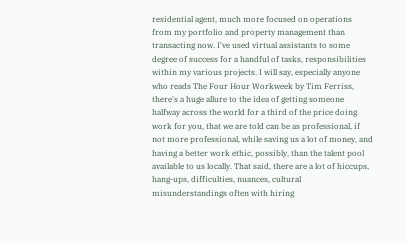residential agent, much more focused on operations from my portfolio and property management than transacting now. I've used virtual assistants to some degree of success for a handful of tasks, responsibilities within my various projects. I will say, especially anyone who reads The Four Hour Workweek by Tim Ferriss, there's a huge allure to the idea of getting someone halfway across the world for a third of the price doing work for you, that we are told can be as professional, if not more professional, while saving us a lot of money, and having a better work ethic, possibly, than the talent pool available to us locally. That said, there are a lot of hiccups, hang-ups, difficulties, nuances, cultural misunderstandings often with hiring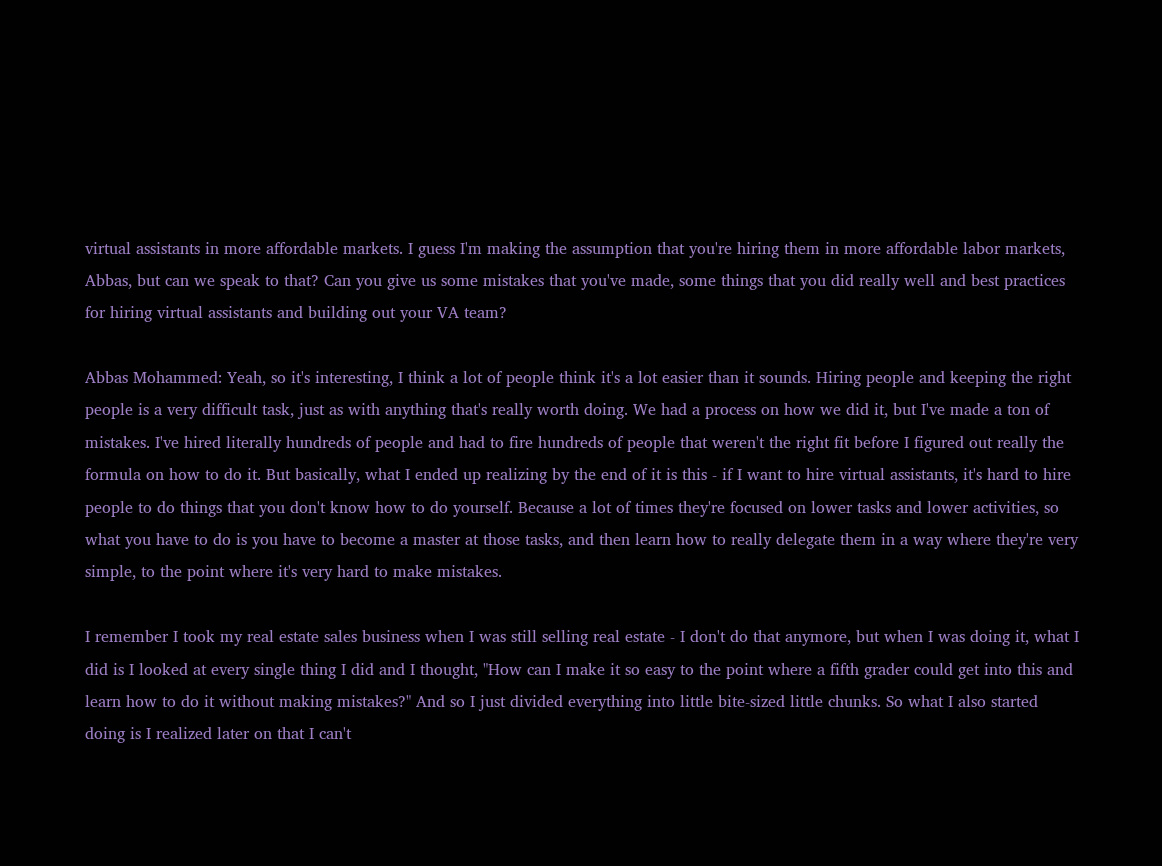virtual assistants in more affordable markets. I guess I'm making the assumption that you're hiring them in more affordable labor markets, Abbas, but can we speak to that? Can you give us some mistakes that you've made, some things that you did really well and best practices for hiring virtual assistants and building out your VA team?

Abbas Mohammed: Yeah, so it's interesting, I think a lot of people think it's a lot easier than it sounds. Hiring people and keeping the right people is a very difficult task, just as with anything that's really worth doing. We had a process on how we did it, but I've made a ton of mistakes. I've hired literally hundreds of people and had to fire hundreds of people that weren't the right fit before I figured out really the formula on how to do it. But basically, what I ended up realizing by the end of it is this - if I want to hire virtual assistants, it's hard to hire people to do things that you don't know how to do yourself. Because a lot of times they're focused on lower tasks and lower activities, so what you have to do is you have to become a master at those tasks, and then learn how to really delegate them in a way where they're very simple, to the point where it's very hard to make mistakes.

I remember I took my real estate sales business when I was still selling real estate - I don't do that anymore, but when I was doing it, what I did is I looked at every single thing I did and I thought, "How can I make it so easy to the point where a fifth grader could get into this and learn how to do it without making mistakes?" And so I just divided everything into little bite-sized little chunks. So what I also started doing is I realized later on that I can't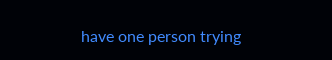have one person trying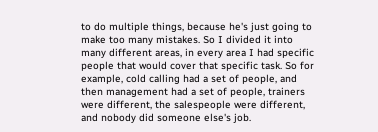to do multiple things, because he's just going to make too many mistakes. So I divided it into many different areas, in every area I had specific people that would cover that specific task. So for example, cold calling had a set of people, and then management had a set of people, trainers were different, the salespeople were different, and nobody did someone else's job.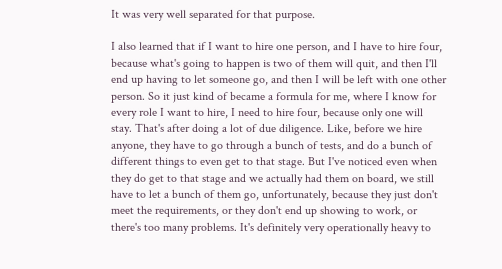It was very well separated for that purpose.

I also learned that if I want to hire one person, and I have to hire four, because what's going to happen is two of them will quit, and then I'll end up having to let someone go, and then I will be left with one other person. So it just kind of became a formula for me, where I know for every role I want to hire, I need to hire four, because only one will stay. That's after doing a lot of due diligence. Like, before we hire anyone, they have to go through a bunch of tests, and do a bunch of different things to even get to that stage. But I've noticed even when they do get to that stage and we actually had them on board, we still have to let a bunch of them go, unfortunately, because they just don't meet the requirements, or they don't end up showing to work, or there's too many problems. It's definitely very operationally heavy to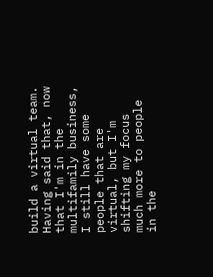build a virtual team. Having said that, now that I'm in the multifamily business, I still have some people that are virtual, but I'm shifting my focus much more to people in the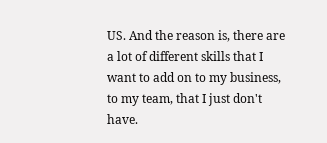US. And the reason is, there are a lot of different skills that I want to add on to my business, to my team, that I just don't have.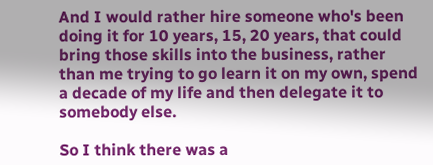And I would rather hire someone who's been doing it for 10 years, 15, 20 years, that could bring those skills into the business, rather than me trying to go learn it on my own, spend a decade of my life and then delegate it to somebody else.

So I think there was a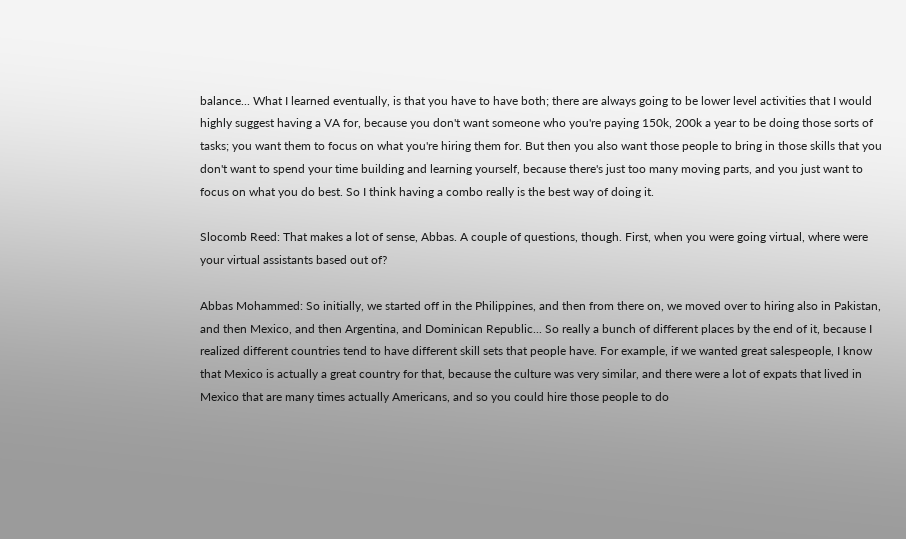balance... What I learned eventually, is that you have to have both; there are always going to be lower level activities that I would highly suggest having a VA for, because you don't want someone who you're paying 150k, 200k a year to be doing those sorts of tasks; you want them to focus on what you're hiring them for. But then you also want those people to bring in those skills that you don't want to spend your time building and learning yourself, because there's just too many moving parts, and you just want to focus on what you do best. So I think having a combo really is the best way of doing it.

Slocomb Reed: That makes a lot of sense, Abbas. A couple of questions, though. First, when you were going virtual, where were your virtual assistants based out of?

Abbas Mohammed: So initially, we started off in the Philippines, and then from there on, we moved over to hiring also in Pakistan, and then Mexico, and then Argentina, and Dominican Republic... So really a bunch of different places by the end of it, because I realized different countries tend to have different skill sets that people have. For example, if we wanted great salespeople, I know that Mexico is actually a great country for that, because the culture was very similar, and there were a lot of expats that lived in Mexico that are many times actually Americans, and so you could hire those people to do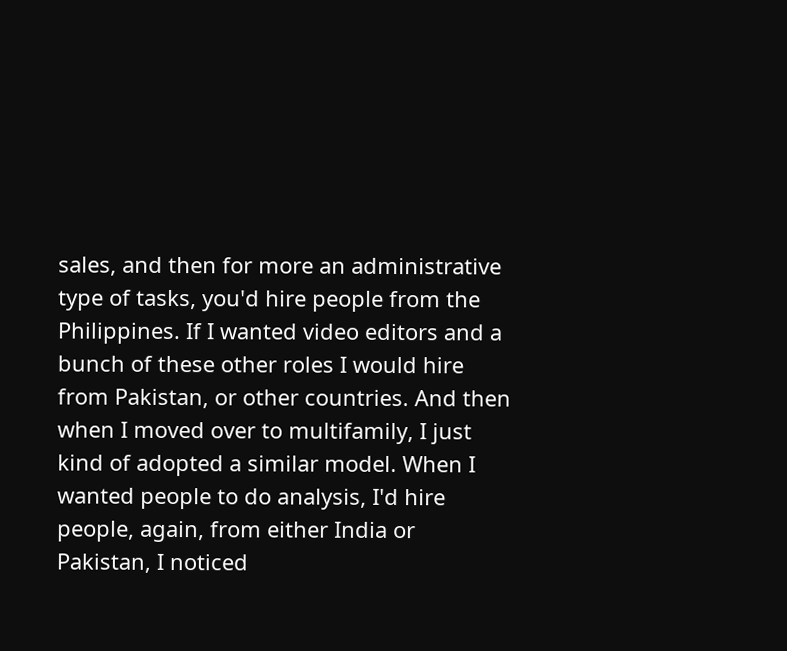sales, and then for more an administrative type of tasks, you'd hire people from the Philippines. If I wanted video editors and a bunch of these other roles I would hire from Pakistan, or other countries. And then when I moved over to multifamily, I just kind of adopted a similar model. When I wanted people to do analysis, I'd hire people, again, from either India or Pakistan, I noticed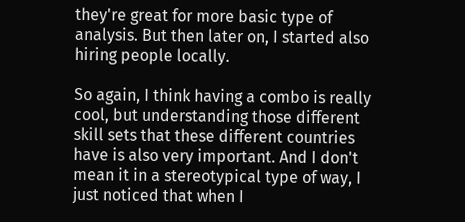they're great for more basic type of analysis. But then later on, I started also hiring people locally.

So again, I think having a combo is really cool, but understanding those different skill sets that these different countries have is also very important. And I don't mean it in a stereotypical type of way, I just noticed that when I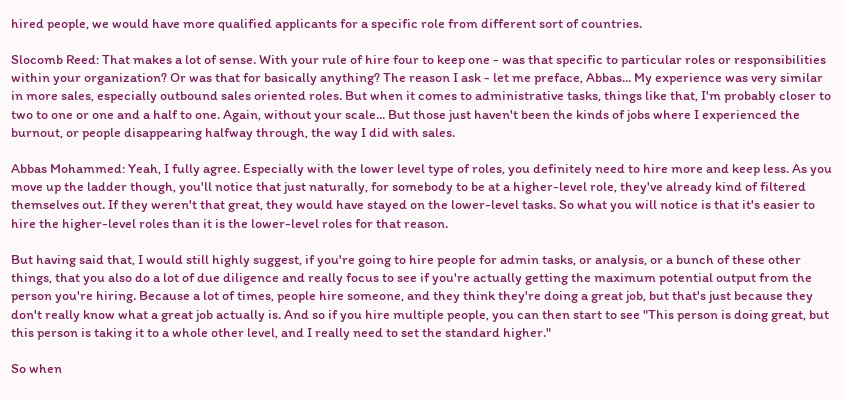hired people, we would have more qualified applicants for a specific role from different sort of countries.

Slocomb Reed: That makes a lot of sense. With your rule of hire four to keep one - was that specific to particular roles or responsibilities within your organization? Or was that for basically anything? The reason I ask - let me preface, Abbas... My experience was very similar in more sales, especially outbound sales oriented roles. But when it comes to administrative tasks, things like that, I'm probably closer to two to one or one and a half to one. Again, without your scale... But those just haven't been the kinds of jobs where I experienced the burnout, or people disappearing halfway through, the way I did with sales.

Abbas Mohammed: Yeah, I fully agree. Especially with the lower level type of roles, you definitely need to hire more and keep less. As you move up the ladder though, you'll notice that just naturally, for somebody to be at a higher-level role, they've already kind of filtered themselves out. If they weren't that great, they would have stayed on the lower-level tasks. So what you will notice is that it's easier to hire the higher-level roles than it is the lower-level roles for that reason.

But having said that, I would still highly suggest, if you're going to hire people for admin tasks, or analysis, or a bunch of these other things, that you also do a lot of due diligence and really focus to see if you're actually getting the maximum potential output from the person you're hiring. Because a lot of times, people hire someone, and they think they're doing a great job, but that's just because they don't really know what a great job actually is. And so if you hire multiple people, you can then start to see "This person is doing great, but this person is taking it to a whole other level, and I really need to set the standard higher."

So when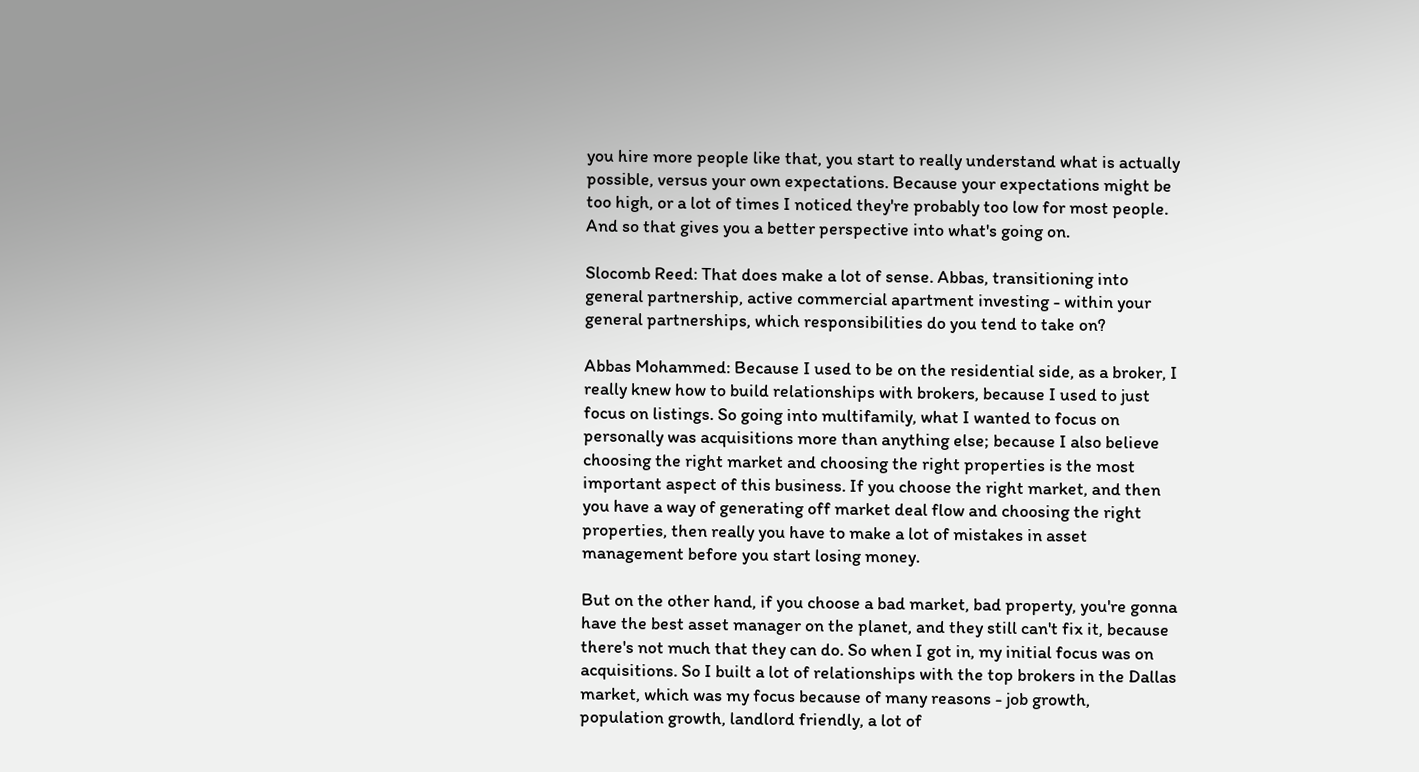you hire more people like that, you start to really understand what is actually possible, versus your own expectations. Because your expectations might be too high, or a lot of times I noticed they're probably too low for most people. And so that gives you a better perspective into what's going on.

Slocomb Reed: That does make a lot of sense. Abbas, transitioning into general partnership, active commercial apartment investing - within your general partnerships, which responsibilities do you tend to take on?

Abbas Mohammed: Because I used to be on the residential side, as a broker, I really knew how to build relationships with brokers, because I used to just focus on listings. So going into multifamily, what I wanted to focus on personally was acquisitions more than anything else; because I also believe choosing the right market and choosing the right properties is the most important aspect of this business. If you choose the right market, and then you have a way of generating off market deal flow and choosing the right properties, then really you have to make a lot of mistakes in asset management before you start losing money.

But on the other hand, if you choose a bad market, bad property, you're gonna have the best asset manager on the planet, and they still can't fix it, because there's not much that they can do. So when I got in, my initial focus was on acquisitions. So I built a lot of relationships with the top brokers in the Dallas market, which was my focus because of many reasons - job growth, population growth, landlord friendly, a lot of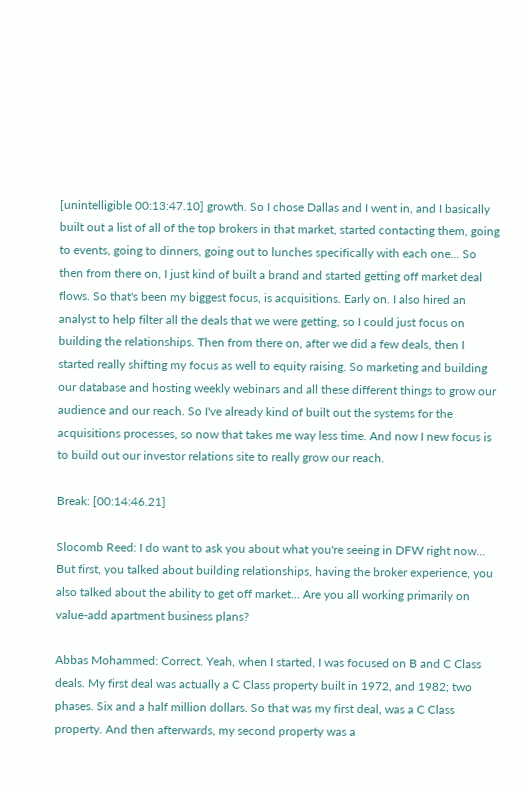[unintelligible 00:13:47.10] growth. So I chose Dallas and I went in, and I basically built out a list of all of the top brokers in that market, started contacting them, going to events, going to dinners, going out to lunches specifically with each one... So then from there on, I just kind of built a brand and started getting off market deal flows. So that's been my biggest focus, is acquisitions. Early on. I also hired an analyst to help filter all the deals that we were getting, so I could just focus on building the relationships. Then from there on, after we did a few deals, then I started really shifting my focus as well to equity raising. So marketing and building our database and hosting weekly webinars and all these different things to grow our audience and our reach. So I've already kind of built out the systems for the acquisitions processes, so now that takes me way less time. And now I new focus is to build out our investor relations site to really grow our reach.

Break: [00:14:46.21]

Slocomb Reed: I do want to ask you about what you're seeing in DFW right now... But first, you talked about building relationships, having the broker experience, you also talked about the ability to get off market... Are you all working primarily on value-add apartment business plans?

Abbas Mohammed: Correct. Yeah, when I started, I was focused on B and C Class deals. My first deal was actually a C Class property built in 1972, and 1982; two phases. Six and a half million dollars. So that was my first deal, was a C Class property. And then afterwards, my second property was a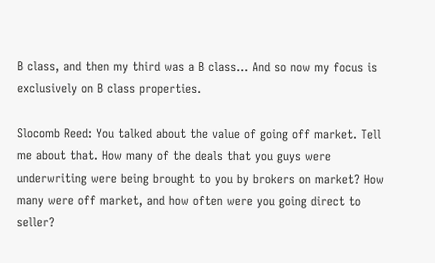B class, and then my third was a B class... And so now my focus is exclusively on B class properties.

Slocomb Reed: You talked about the value of going off market. Tell me about that. How many of the deals that you guys were underwriting were being brought to you by brokers on market? How many were off market, and how often were you going direct to seller?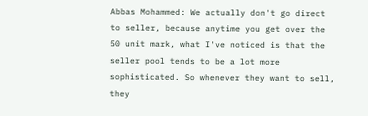Abbas Mohammed: We actually don't go direct to seller, because anytime you get over the 50 unit mark, what I've noticed is that the seller pool tends to be a lot more sophisticated. So whenever they want to sell, they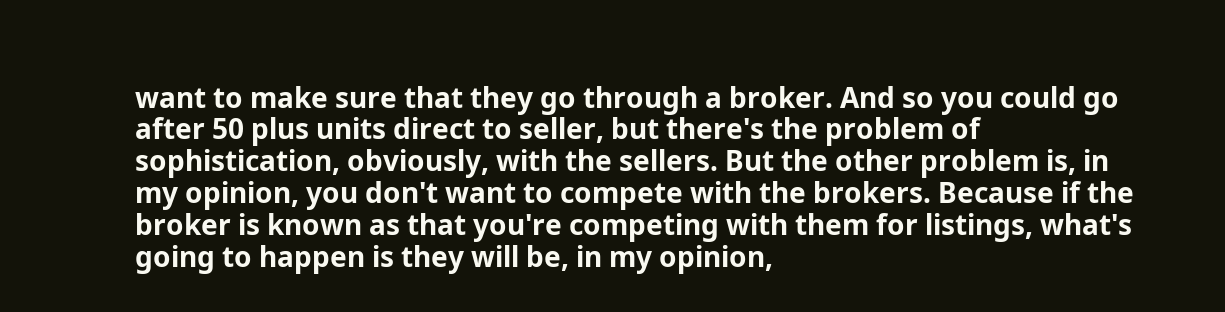want to make sure that they go through a broker. And so you could go after 50 plus units direct to seller, but there's the problem of sophistication, obviously, with the sellers. But the other problem is, in my opinion, you don't want to compete with the brokers. Because if the broker is known as that you're competing with them for listings, what's going to happen is they will be, in my opinion,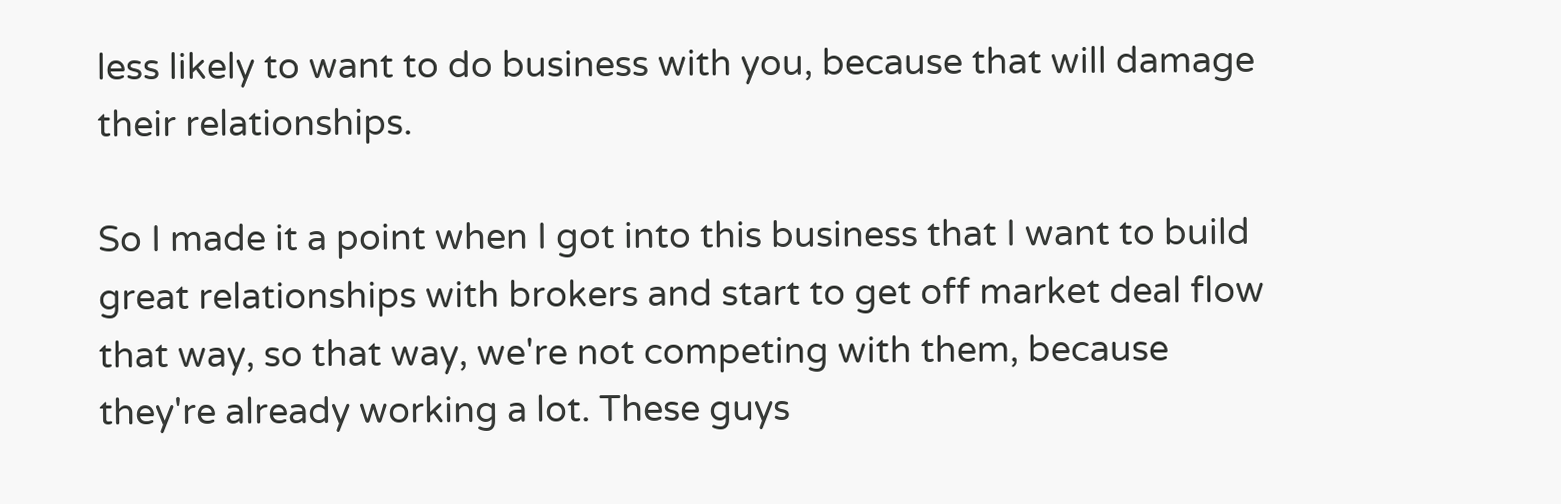less likely to want to do business with you, because that will damage their relationships.

So I made it a point when I got into this business that I want to build great relationships with brokers and start to get off market deal flow that way, so that way, we're not competing with them, because they're already working a lot. These guys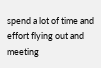spend a lot of time and effort flying out and meeting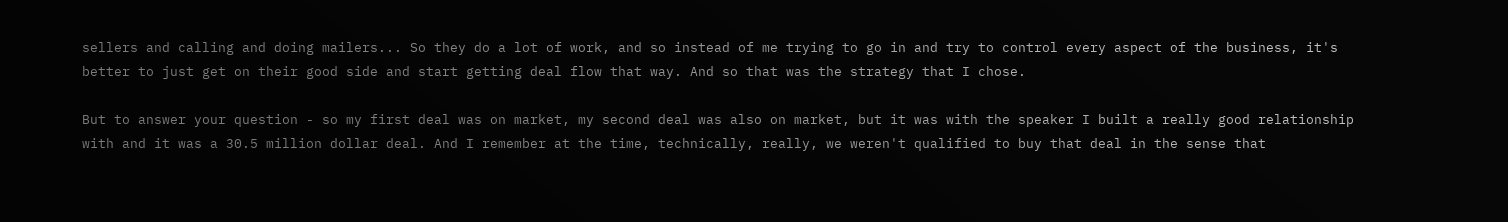sellers and calling and doing mailers... So they do a lot of work, and so instead of me trying to go in and try to control every aspect of the business, it's better to just get on their good side and start getting deal flow that way. And so that was the strategy that I chose.

But to answer your question - so my first deal was on market, my second deal was also on market, but it was with the speaker I built a really good relationship with and it was a 30.5 million dollar deal. And I remember at the time, technically, really, we weren't qualified to buy that deal in the sense that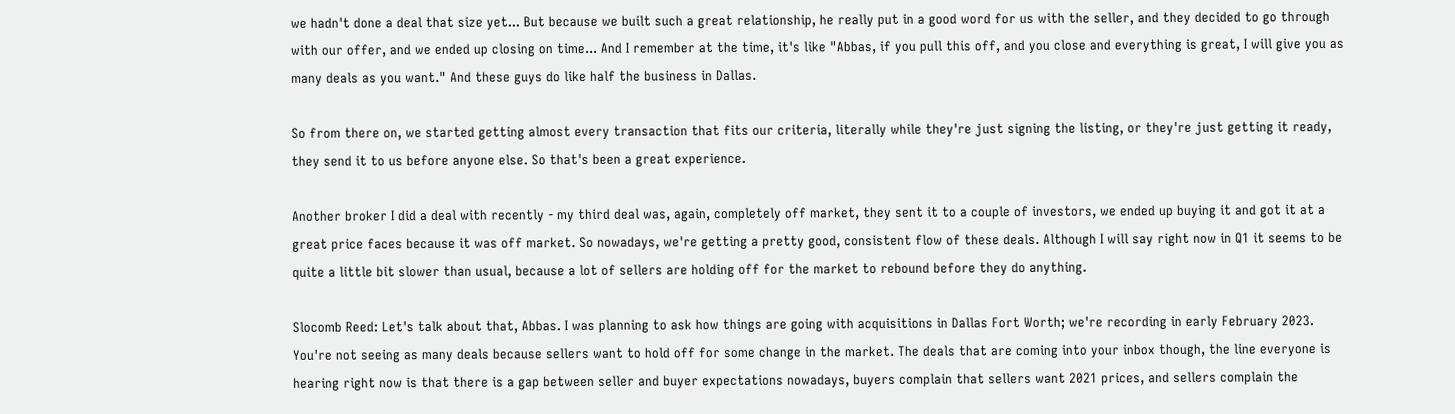we hadn't done a deal that size yet... But because we built such a great relationship, he really put in a good word for us with the seller, and they decided to go through with our offer, and we ended up closing on time... And I remember at the time, it's like "Abbas, if you pull this off, and you close and everything is great, I will give you as many deals as you want." And these guys do like half the business in Dallas.

So from there on, we started getting almost every transaction that fits our criteria, literally while they're just signing the listing, or they're just getting it ready, they send it to us before anyone else. So that's been a great experience.

Another broker I did a deal with recently - my third deal was, again, completely off market, they sent it to a couple of investors, we ended up buying it and got it at a great price faces because it was off market. So nowadays, we're getting a pretty good, consistent flow of these deals. Although I will say right now in Q1 it seems to be quite a little bit slower than usual, because a lot of sellers are holding off for the market to rebound before they do anything.

Slocomb Reed: Let's talk about that, Abbas. I was planning to ask how things are going with acquisitions in Dallas Fort Worth; we're recording in early February 2023. You're not seeing as many deals because sellers want to hold off for some change in the market. The deals that are coming into your inbox though, the line everyone is hearing right now is that there is a gap between seller and buyer expectations nowadays, buyers complain that sellers want 2021 prices, and sellers complain the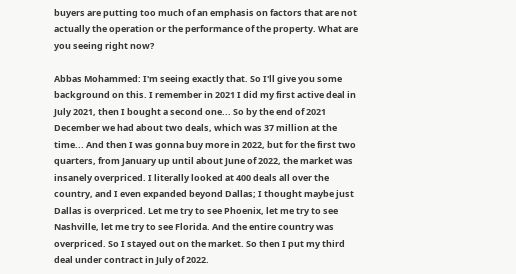buyers are putting too much of an emphasis on factors that are not actually the operation or the performance of the property. What are you seeing right now?

Abbas Mohammed: I'm seeing exactly that. So I'll give you some background on this. I remember in 2021 I did my first active deal in July 2021, then I bought a second one... So by the end of 2021 December we had about two deals, which was 37 million at the time... And then I was gonna buy more in 2022, but for the first two quarters, from January up until about June of 2022, the market was insanely overpriced. I literally looked at 400 deals all over the country, and I even expanded beyond Dallas; I thought maybe just Dallas is overpriced. Let me try to see Phoenix, let me try to see Nashville, let me try to see Florida. And the entire country was overpriced. So I stayed out on the market. So then I put my third deal under contract in July of 2022.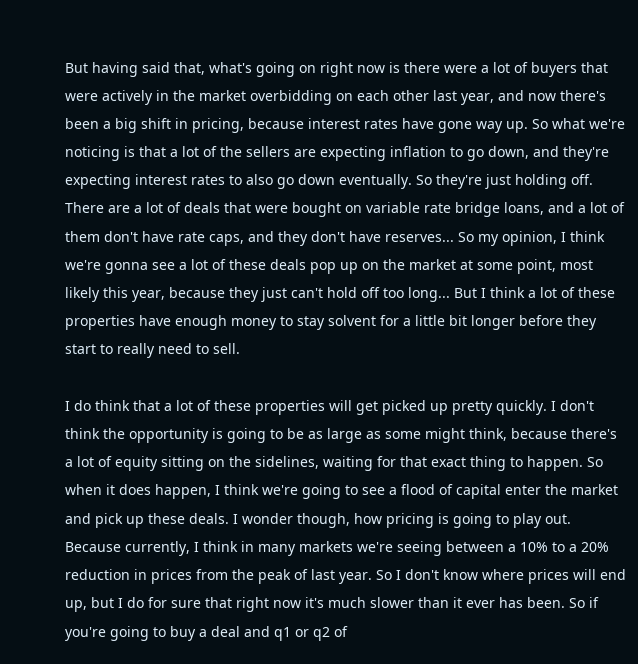But having said that, what's going on right now is there were a lot of buyers that were actively in the market overbidding on each other last year, and now there's been a big shift in pricing, because interest rates have gone way up. So what we're noticing is that a lot of the sellers are expecting inflation to go down, and they're expecting interest rates to also go down eventually. So they're just holding off. There are a lot of deals that were bought on variable rate bridge loans, and a lot of them don't have rate caps, and they don't have reserves... So my opinion, I think we're gonna see a lot of these deals pop up on the market at some point, most likely this year, because they just can't hold off too long... But I think a lot of these properties have enough money to stay solvent for a little bit longer before they start to really need to sell.

I do think that a lot of these properties will get picked up pretty quickly. I don't think the opportunity is going to be as large as some might think, because there's a lot of equity sitting on the sidelines, waiting for that exact thing to happen. So when it does happen, I think we're going to see a flood of capital enter the market and pick up these deals. I wonder though, how pricing is going to play out. Because currently, I think in many markets we're seeing between a 10% to a 20% reduction in prices from the peak of last year. So I don't know where prices will end up, but I do for sure that right now it's much slower than it ever has been. So if you're going to buy a deal and q1 or q2 of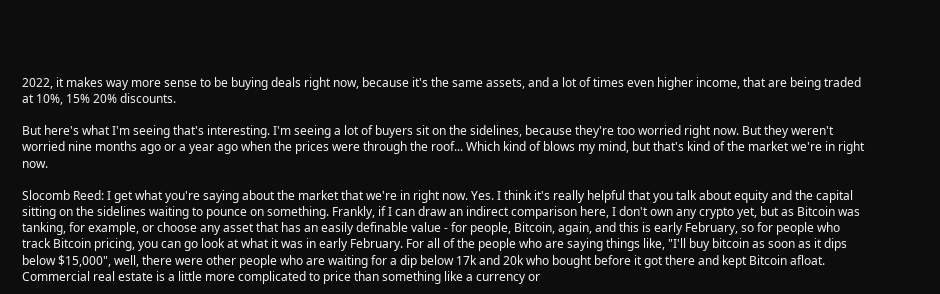2022, it makes way more sense to be buying deals right now, because it's the same assets, and a lot of times even higher income, that are being traded at 10%, 15% 20% discounts.

But here's what I'm seeing that's interesting. I'm seeing a lot of buyers sit on the sidelines, because they're too worried right now. But they weren't worried nine months ago or a year ago when the prices were through the roof... Which kind of blows my mind, but that's kind of the market we're in right now.

Slocomb Reed: I get what you're saying about the market that we're in right now. Yes. I think it's really helpful that you talk about equity and the capital sitting on the sidelines waiting to pounce on something. Frankly, if I can draw an indirect comparison here, I don't own any crypto yet, but as Bitcoin was tanking, for example, or choose any asset that has an easily definable value - for people, Bitcoin, again, and this is early February, so for people who track Bitcoin pricing, you can go look at what it was in early February. For all of the people who are saying things like, "I'll buy bitcoin as soon as it dips below $15,000", well, there were other people who are waiting for a dip below 17k and 20k who bought before it got there and kept Bitcoin afloat. Commercial real estate is a little more complicated to price than something like a currency or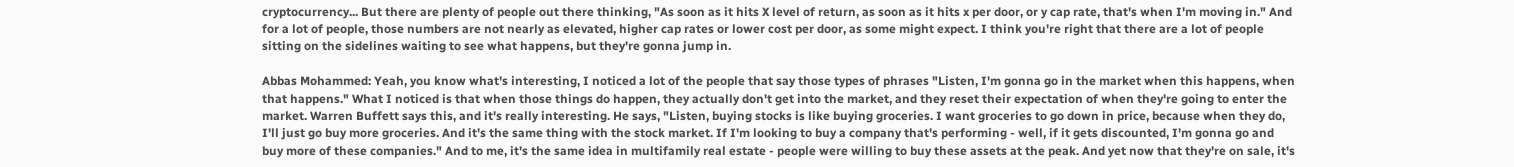cryptocurrency... But there are plenty of people out there thinking, "As soon as it hits X level of return, as soon as it hits x per door, or y cap rate, that's when I'm moving in." And for a lot of people, those numbers are not nearly as elevated, higher cap rates or lower cost per door, as some might expect. I think you're right that there are a lot of people sitting on the sidelines waiting to see what happens, but they're gonna jump in.

Abbas Mohammed: Yeah, you know what's interesting, I noticed a lot of the people that say those types of phrases "Listen, I'm gonna go in the market when this happens, when that happens." What I noticed is that when those things do happen, they actually don't get into the market, and they reset their expectation of when they're going to enter the market. Warren Buffett says this, and it's really interesting. He says, "Listen, buying stocks is like buying groceries. I want groceries to go down in price, because when they do, I'll just go buy more groceries. And it's the same thing with the stock market. If I'm looking to buy a company that's performing - well, if it gets discounted, I'm gonna go and buy more of these companies." And to me, it's the same idea in multifamily real estate - people were willing to buy these assets at the peak. And yet now that they're on sale, it's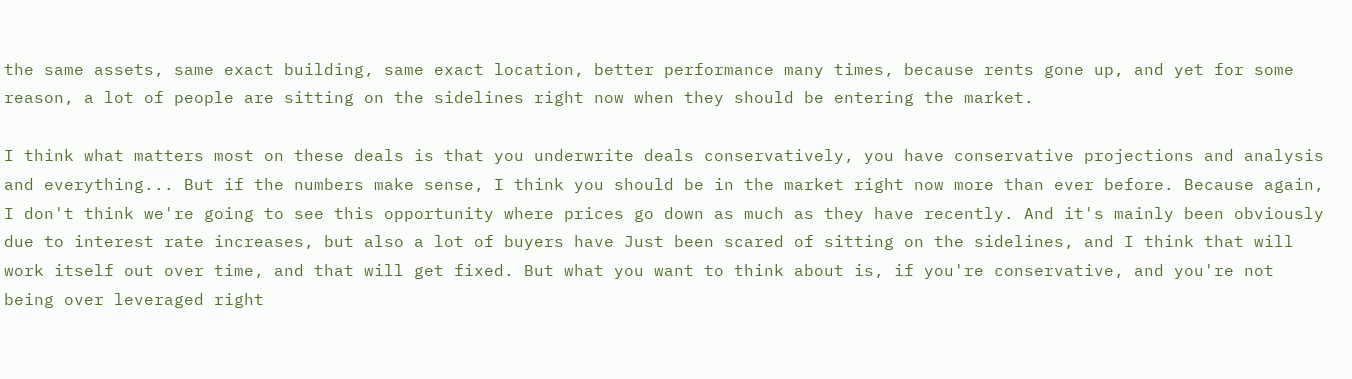the same assets, same exact building, same exact location, better performance many times, because rents gone up, and yet for some reason, a lot of people are sitting on the sidelines right now when they should be entering the market.

I think what matters most on these deals is that you underwrite deals conservatively, you have conservative projections and analysis and everything... But if the numbers make sense, I think you should be in the market right now more than ever before. Because again, I don't think we're going to see this opportunity where prices go down as much as they have recently. And it's mainly been obviously due to interest rate increases, but also a lot of buyers have Just been scared of sitting on the sidelines, and I think that will work itself out over time, and that will get fixed. But what you want to think about is, if you're conservative, and you're not being over leveraged right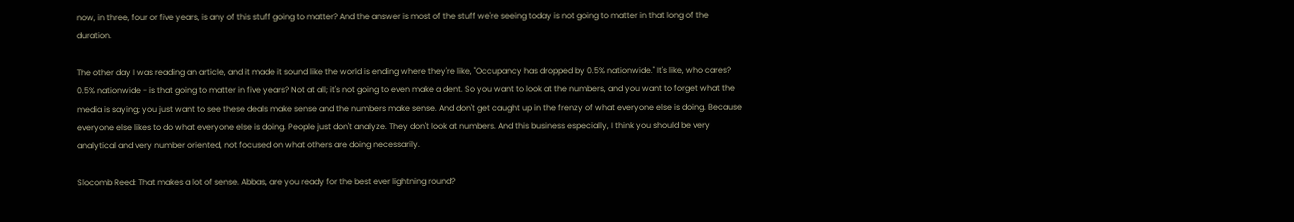now, in three, four or five years, is any of this stuff going to matter? And the answer is most of the stuff we're seeing today is not going to matter in that long of the duration.

The other day I was reading an article, and it made it sound like the world is ending where they're like, "Occupancy has dropped by 0.5% nationwide." It's like, who cares? 0.5% nationwide - is that going to matter in five years? Not at all; it's not going to even make a dent. So you want to look at the numbers, and you want to forget what the media is saying; you just want to see these deals make sense and the numbers make sense. And don't get caught up in the frenzy of what everyone else is doing. Because everyone else likes to do what everyone else is doing. People just don't analyze. They don't look at numbers. And this business especially, I think you should be very analytical and very number oriented, not focused on what others are doing necessarily.

Slocomb Reed: That makes a lot of sense. Abbas, are you ready for the best ever lightning round?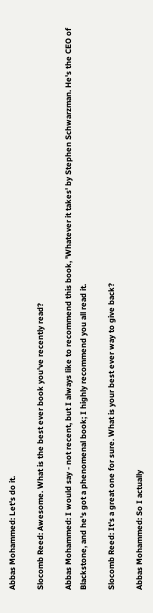Abbas Mohammed: Let's do it.

Slocomb Reed: Awesome. What is the best ever book you've recently read?

Abbas Mohammed: I would say - not recent, but I always like to recommend this book, 'Whatever it takes' by Stephen Schwarzman. He's the CEO of Blackstone, and he's got a phenomenal book; I highly recommend you all read it.

Slocomb Reed: It's a great one for sure. What is your best ever way to give back?

Abbas Mohammed: So I actually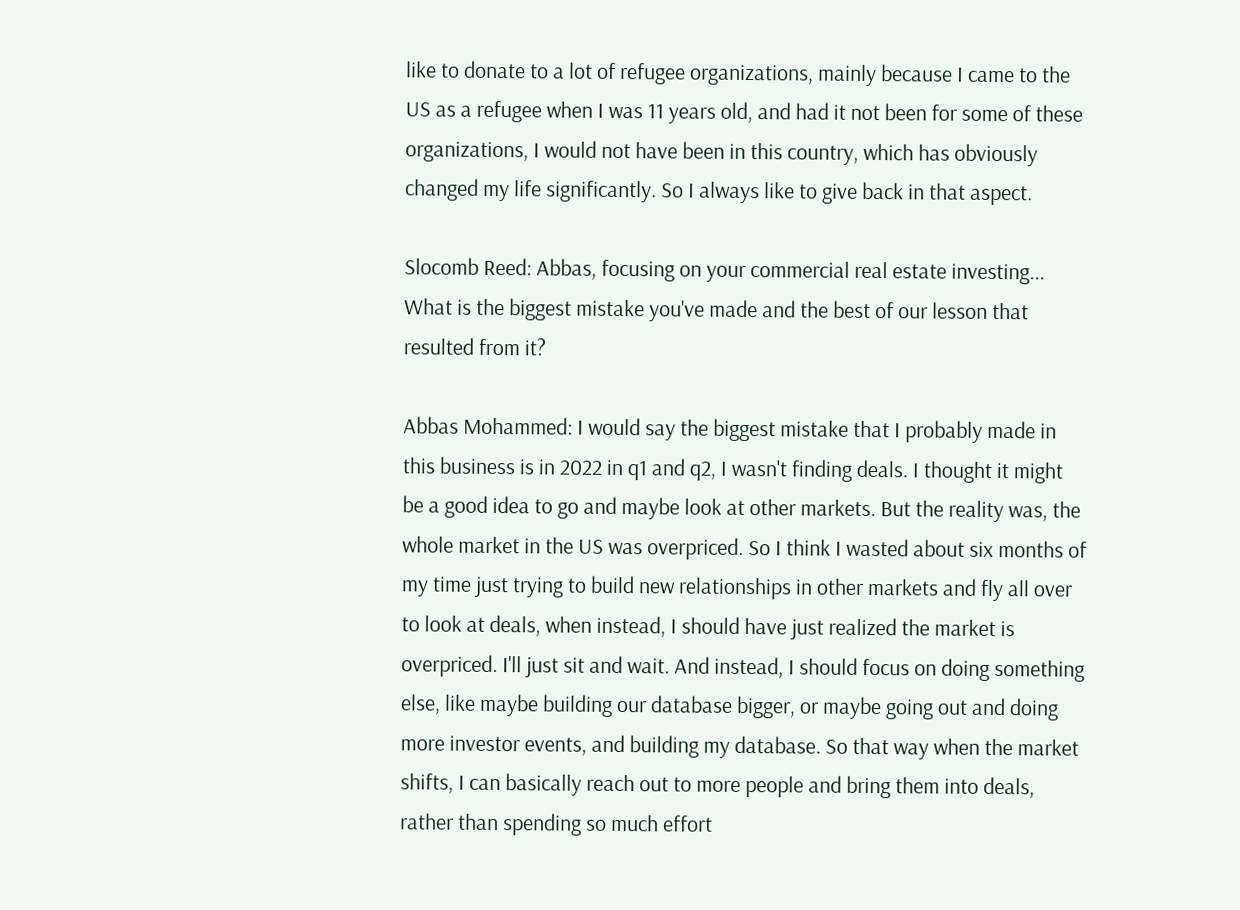like to donate to a lot of refugee organizations, mainly because I came to the US as a refugee when I was 11 years old, and had it not been for some of these organizations, I would not have been in this country, which has obviously changed my life significantly. So I always like to give back in that aspect.

Slocomb Reed: Abbas, focusing on your commercial real estate investing... What is the biggest mistake you've made and the best of our lesson that resulted from it?

Abbas Mohammed: I would say the biggest mistake that I probably made in this business is in 2022 in q1 and q2, I wasn't finding deals. I thought it might be a good idea to go and maybe look at other markets. But the reality was, the whole market in the US was overpriced. So I think I wasted about six months of my time just trying to build new relationships in other markets and fly all over to look at deals, when instead, I should have just realized the market is overpriced. I'll just sit and wait. And instead, I should focus on doing something else, like maybe building our database bigger, or maybe going out and doing more investor events, and building my database. So that way when the market shifts, I can basically reach out to more people and bring them into deals, rather than spending so much effort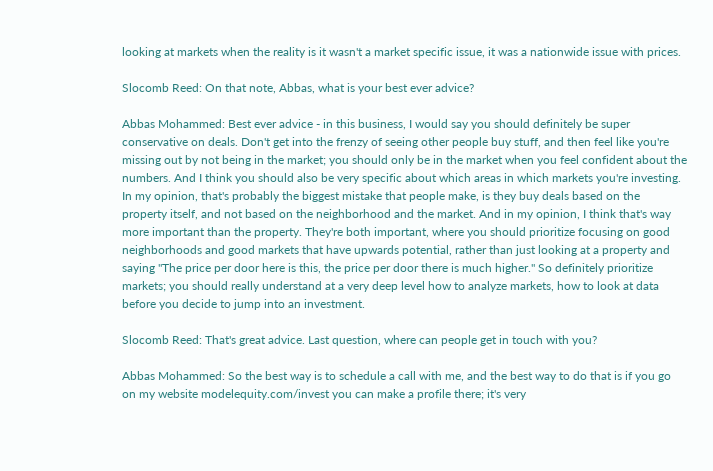looking at markets when the reality is it wasn't a market specific issue, it was a nationwide issue with prices.

Slocomb Reed: On that note, Abbas, what is your best ever advice?

Abbas Mohammed: Best ever advice - in this business, I would say you should definitely be super conservative on deals. Don't get into the frenzy of seeing other people buy stuff, and then feel like you're missing out by not being in the market; you should only be in the market when you feel confident about the numbers. And I think you should also be very specific about which areas in which markets you're investing. In my opinion, that's probably the biggest mistake that people make, is they buy deals based on the property itself, and not based on the neighborhood and the market. And in my opinion, I think that's way more important than the property. They're both important, where you should prioritize focusing on good neighborhoods and good markets that have upwards potential, rather than just looking at a property and saying "The price per door here is this, the price per door there is much higher." So definitely prioritize markets; you should really understand at a very deep level how to analyze markets, how to look at data before you decide to jump into an investment.

Slocomb Reed: That's great advice. Last question, where can people get in touch with you?

Abbas Mohammed: So the best way is to schedule a call with me, and the best way to do that is if you go on my website modelequity.com/invest you can make a profile there; it's very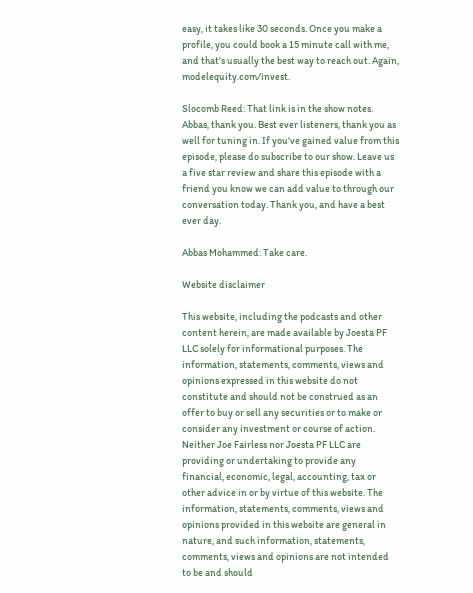easy, it takes like 30 seconds. Once you make a profile, you could book a 15 minute call with me, and that's usually the best way to reach out. Again, modelequity.com/invest.

Slocomb Reed: That link is in the show notes. Abbas, thank you. Best ever listeners, thank you as well for tuning in. If you've gained value from this episode, please do subscribe to our show. Leave us a five star review and share this episode with a friend you know we can add value to through our conversation today. Thank you, and have a best ever day.

Abbas Mohammed: Take care.

Website disclaimer

This website, including the podcasts and other content herein, are made available by Joesta PF LLC solely for informational purposes. The information, statements, comments, views and opinions expressed in this website do not constitute and should not be construed as an offer to buy or sell any securities or to make or consider any investment or course of action. Neither Joe Fairless nor Joesta PF LLC are providing or undertaking to provide any financial, economic, legal, accounting, tax or other advice in or by virtue of this website. The information, statements, comments, views and opinions provided in this website are general in nature, and such information, statements, comments, views and opinions are not intended to be and should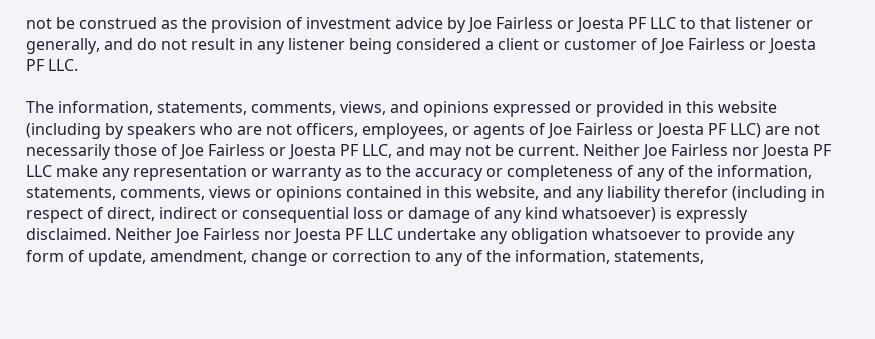not be construed as the provision of investment advice by Joe Fairless or Joesta PF LLC to that listener or generally, and do not result in any listener being considered a client or customer of Joe Fairless or Joesta PF LLC.

The information, statements, comments, views, and opinions expressed or provided in this website (including by speakers who are not officers, employees, or agents of Joe Fairless or Joesta PF LLC) are not necessarily those of Joe Fairless or Joesta PF LLC, and may not be current. Neither Joe Fairless nor Joesta PF LLC make any representation or warranty as to the accuracy or completeness of any of the information, statements, comments, views or opinions contained in this website, and any liability therefor (including in respect of direct, indirect or consequential loss or damage of any kind whatsoever) is expressly disclaimed. Neither Joe Fairless nor Joesta PF LLC undertake any obligation whatsoever to provide any form of update, amendment, change or correction to any of the information, statements,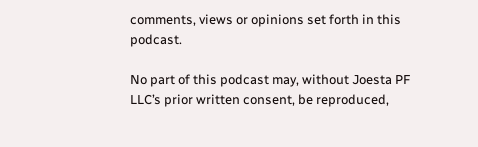comments, views or opinions set forth in this podcast.

No part of this podcast may, without Joesta PF LLC’s prior written consent, be reproduced,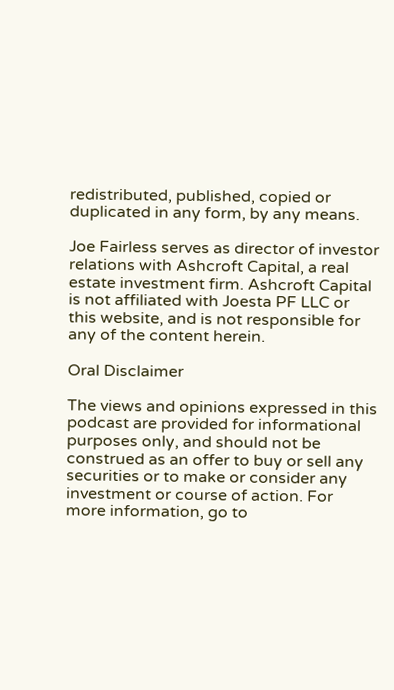redistributed, published, copied or duplicated in any form, by any means.

Joe Fairless serves as director of investor relations with Ashcroft Capital, a real estate investment firm. Ashcroft Capital is not affiliated with Joesta PF LLC or this website, and is not responsible for any of the content herein.

Oral Disclaimer

The views and opinions expressed in this podcast are provided for informational purposes only, and should not be construed as an offer to buy or sell any securities or to make or consider any investment or course of action. For more information, go to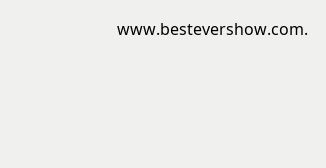www.bestevershow.com.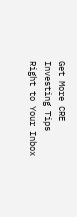Get More CRE Investing Tips Right to Your Inbox